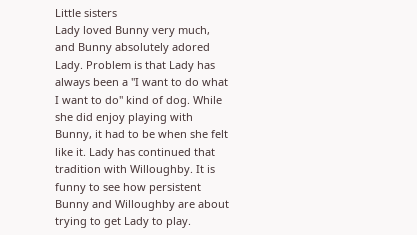Little sisters
Lady loved Bunny very much, and Bunny absolutely adored Lady. Problem is that Lady has always been a "I want to do what I want to do" kind of dog. While she did enjoy playing with Bunny, it had to be when she felt like it. Lady has continued that tradition with Willoughby. It is funny to see how persistent Bunny and Willoughby are about trying to get Lady to play.